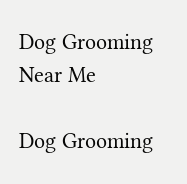Dog Grooming Near Me

Dog Grooming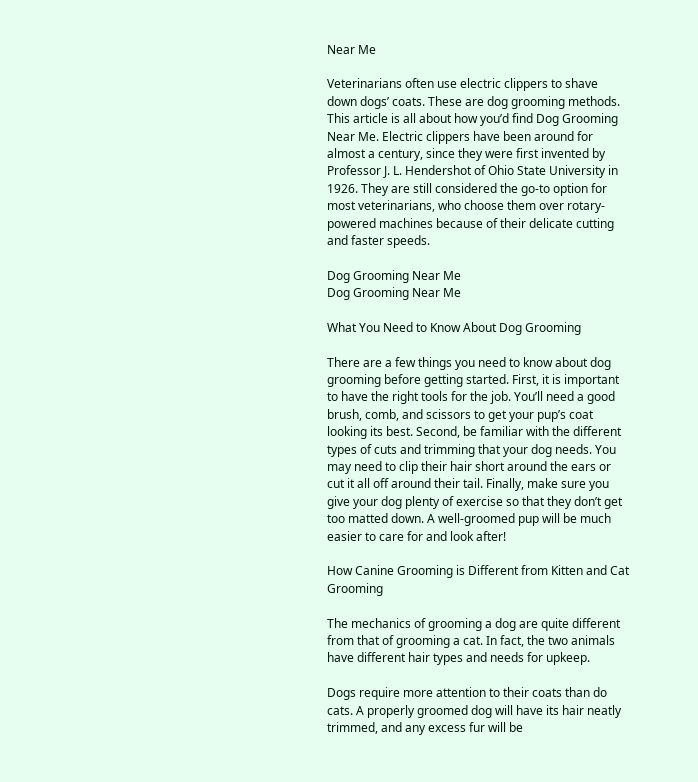Near Me

Veterinarians often use electric clippers to shave down dogs’ coats. These are dog grooming methods. This article is all about how you’d find Dog Grooming Near Me. Electric clippers have been around for almost a century, since they were first invented by Professor J. L. Hendershot of Ohio State University in 1926. They are still considered the go-to option for most veterinarians, who choose them over rotary-powered machines because of their delicate cutting and faster speeds.

Dog Grooming Near Me
Dog Grooming Near Me

What You Need to Know About Dog Grooming

There are a few things you need to know about dog grooming before getting started. First, it is important to have the right tools for the job. You’ll need a good brush, comb, and scissors to get your pup’s coat looking its best. Second, be familiar with the different types of cuts and trimming that your dog needs. You may need to clip their hair short around the ears or cut it all off around their tail. Finally, make sure you give your dog plenty of exercise so that they don’t get too matted down. A well-groomed pup will be much easier to care for and look after!

How Canine Grooming is Different from Kitten and Cat Grooming

The mechanics of grooming a dog are quite different from that of grooming a cat. In fact, the two animals have different hair types and needs for upkeep.

Dogs require more attention to their coats than do cats. A properly groomed dog will have its hair neatly trimmed, and any excess fur will be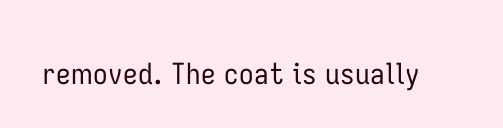removed. The coat is usually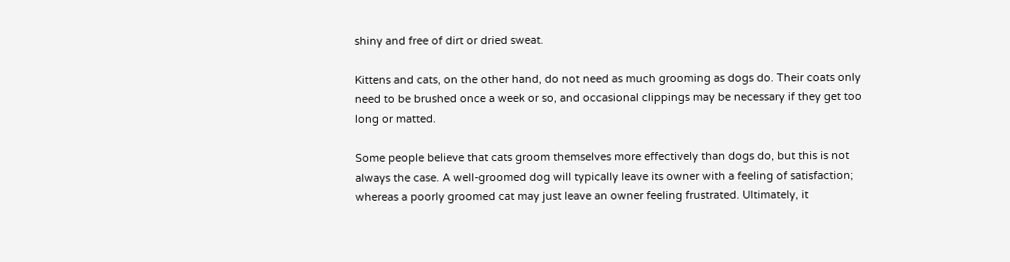shiny and free of dirt or dried sweat.

Kittens and cats, on the other hand, do not need as much grooming as dogs do. Their coats only need to be brushed once a week or so, and occasional clippings may be necessary if they get too long or matted.

Some people believe that cats groom themselves more effectively than dogs do, but this is not always the case. A well-groomed dog will typically leave its owner with a feeling of satisfaction; whereas a poorly groomed cat may just leave an owner feeling frustrated. Ultimately, it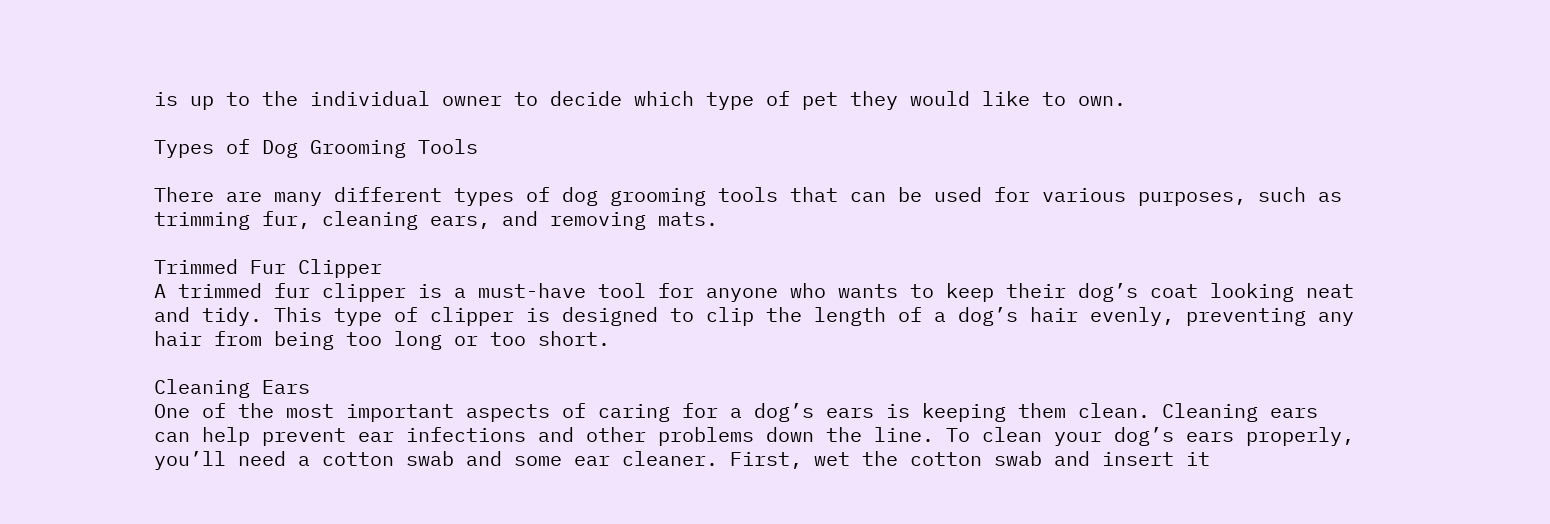is up to the individual owner to decide which type of pet they would like to own.

Types of Dog Grooming Tools

There are many different types of dog grooming tools that can be used for various purposes, such as trimming fur, cleaning ears, and removing mats.

Trimmed Fur Clipper
A trimmed fur clipper is a must-have tool for anyone who wants to keep their dog’s coat looking neat and tidy. This type of clipper is designed to clip the length of a dog’s hair evenly, preventing any hair from being too long or too short.

Cleaning Ears
One of the most important aspects of caring for a dog’s ears is keeping them clean. Cleaning ears can help prevent ear infections and other problems down the line. To clean your dog’s ears properly, you’ll need a cotton swab and some ear cleaner. First, wet the cotton swab and insert it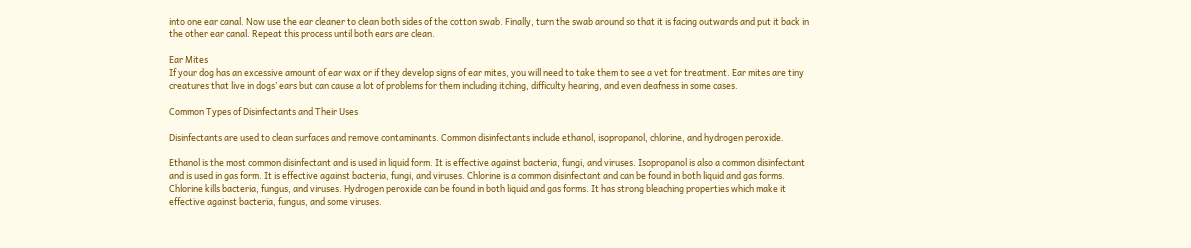into one ear canal. Now use the ear cleaner to clean both sides of the cotton swab. Finally, turn the swab around so that it is facing outwards and put it back in the other ear canal. Repeat this process until both ears are clean.

Ear Mites
If your dog has an excessive amount of ear wax or if they develop signs of ear mites, you will need to take them to see a vet for treatment. Ear mites are tiny creatures that live in dogs’ ears but can cause a lot of problems for them including itching, difficulty hearing, and even deafness in some cases.

Common Types of Disinfectants and Their Uses

Disinfectants are used to clean surfaces and remove contaminants. Common disinfectants include ethanol, isopropanol, chlorine, and hydrogen peroxide.

Ethanol is the most common disinfectant and is used in liquid form. It is effective against bacteria, fungi, and viruses. Isopropanol is also a common disinfectant and is used in gas form. It is effective against bacteria, fungi, and viruses. Chlorine is a common disinfectant and can be found in both liquid and gas forms. Chlorine kills bacteria, fungus, and viruses. Hydrogen peroxide can be found in both liquid and gas forms. It has strong bleaching properties which make it effective against bacteria, fungus, and some viruses.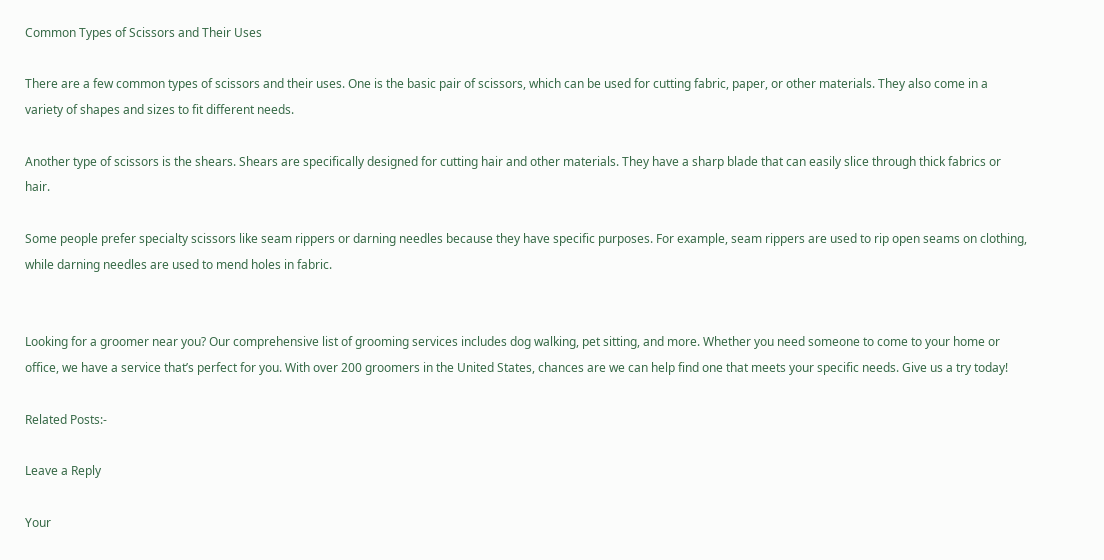Common Types of Scissors and Their Uses

There are a few common types of scissors and their uses. One is the basic pair of scissors, which can be used for cutting fabric, paper, or other materials. They also come in a variety of shapes and sizes to fit different needs.

Another type of scissors is the shears. Shears are specifically designed for cutting hair and other materials. They have a sharp blade that can easily slice through thick fabrics or hair.

Some people prefer specialty scissors like seam rippers or darning needles because they have specific purposes. For example, seam rippers are used to rip open seams on clothing, while darning needles are used to mend holes in fabric.


Looking for a groomer near you? Our comprehensive list of grooming services includes dog walking, pet sitting, and more. Whether you need someone to come to your home or office, we have a service that’s perfect for you. With over 200 groomers in the United States, chances are we can help find one that meets your specific needs. Give us a try today!

Related Posts:-

Leave a Reply

Your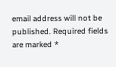email address will not be published. Required fields are marked *